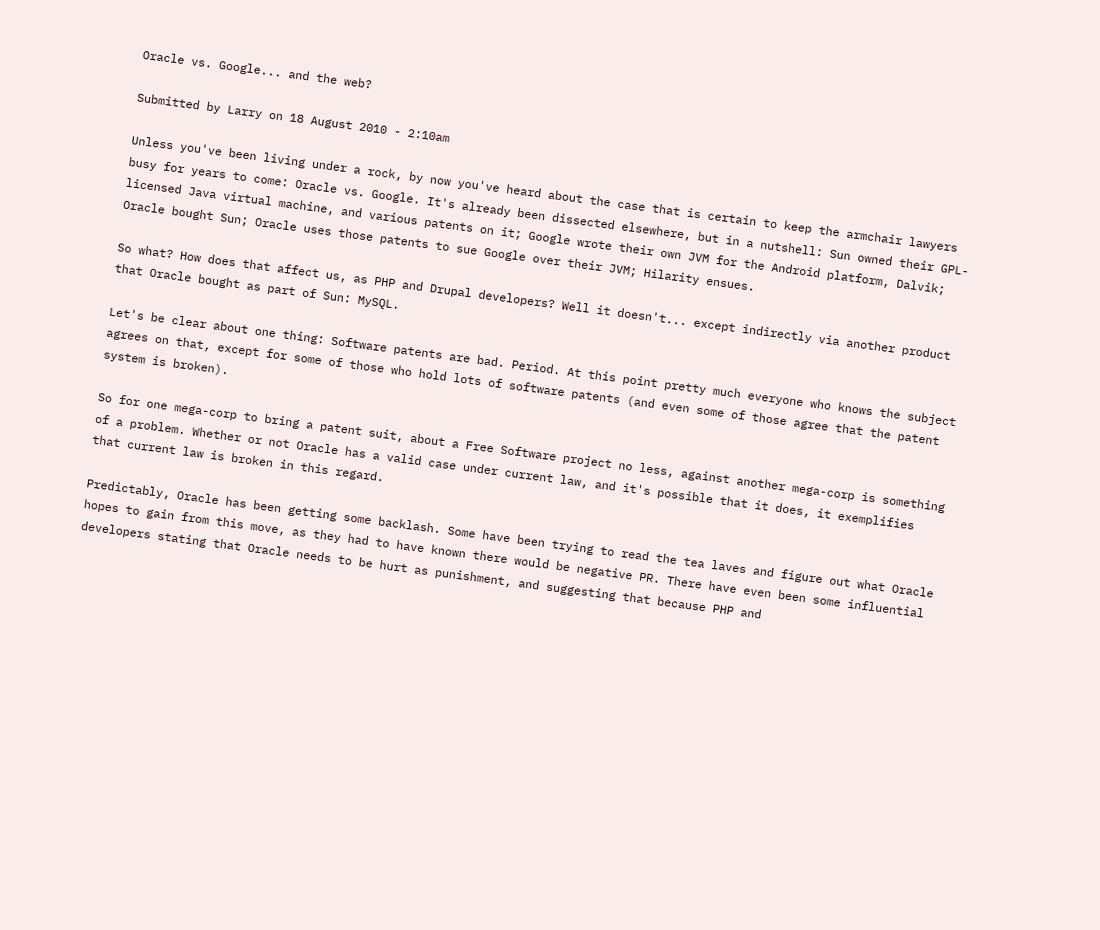Oracle vs. Google... and the web?

Submitted by Larry on 18 August 2010 - 2:10am

Unless you've been living under a rock, by now you've heard about the case that is certain to keep the armchair lawyers busy for years to come: Oracle vs. Google. It's already been dissected elsewhere, but in a nutshell: Sun owned their GPL-licensed Java virtual machine, and various patents on it; Google wrote their own JVM for the Android platform, Dalvik; Oracle bought Sun; Oracle uses those patents to sue Google over their JVM; Hilarity ensues.

So what? How does that affect us, as PHP and Drupal developers? Well it doesn't... except indirectly via another product that Oracle bought as part of Sun: MySQL.

Let's be clear about one thing: Software patents are bad. Period. At this point pretty much everyone who knows the subject agrees on that, except for some of those who hold lots of software patents (and even some of those agree that the patent system is broken).

So for one mega-corp to bring a patent suit, about a Free Software project no less, against another mega-corp is something of a problem. Whether or not Oracle has a valid case under current law, and it's possible that it does, it exemplifies that current law is broken in this regard.

Predictably, Oracle has been getting some backlash. Some have been trying to read the tea laves and figure out what Oracle hopes to gain from this move, as they had to have known there would be negative PR. There have even been some influential developers stating that Oracle needs to be hurt as punishment, and suggesting that because PHP and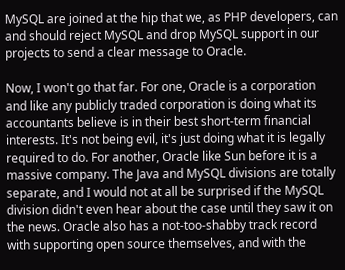MySQL are joined at the hip that we, as PHP developers, can and should reject MySQL and drop MySQL support in our projects to send a clear message to Oracle.

Now, I won't go that far. For one, Oracle is a corporation and like any publicly traded corporation is doing what its accountants believe is in their best short-term financial interests. It's not being evil, it's just doing what it is legally required to do. For another, Oracle like Sun before it is a massive company. The Java and MySQL divisions are totally separate, and I would not at all be surprised if the MySQL division didn't even hear about the case until they saw it on the news. Oracle also has a not-too-shabby track record with supporting open source themselves, and with the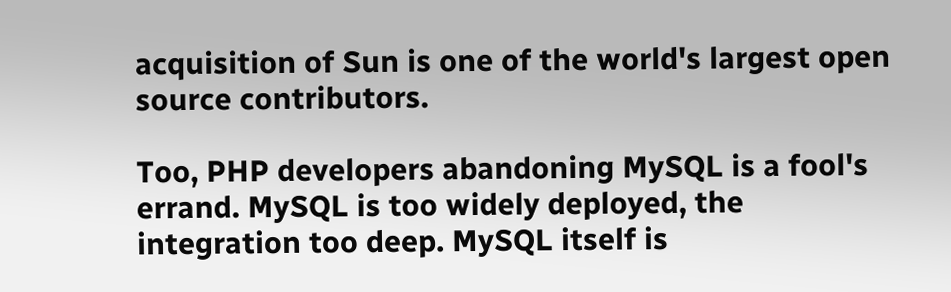acquisition of Sun is one of the world's largest open source contributors.

Too, PHP developers abandoning MySQL is a fool's errand. MySQL is too widely deployed, the integration too deep. MySQL itself is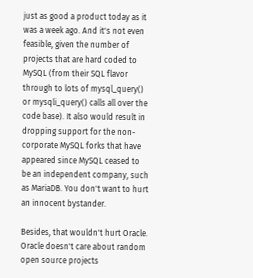just as good a product today as it was a week ago. And it's not even feasible, given the number of projects that are hard coded to MySQL (from their SQL flavor through to lots of mysql_query() or mysqli_query() calls all over the code base). It also would result in dropping support for the non-corporate MySQL forks that have appeared since MySQL ceased to be an independent company, such as MariaDB. You don't want to hurt an innocent bystander.

Besides, that wouldn't hurt Oracle. Oracle doesn't care about random open source projects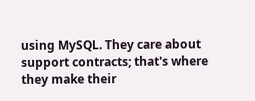using MySQL. They care about support contracts; that's where they make their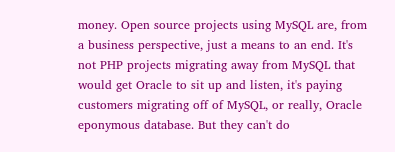money. Open source projects using MySQL are, from a business perspective, just a means to an end. It's not PHP projects migrating away from MySQL that would get Oracle to sit up and listen, it's paying customers migrating off of MySQL, or really, Oracle eponymous database. But they can't do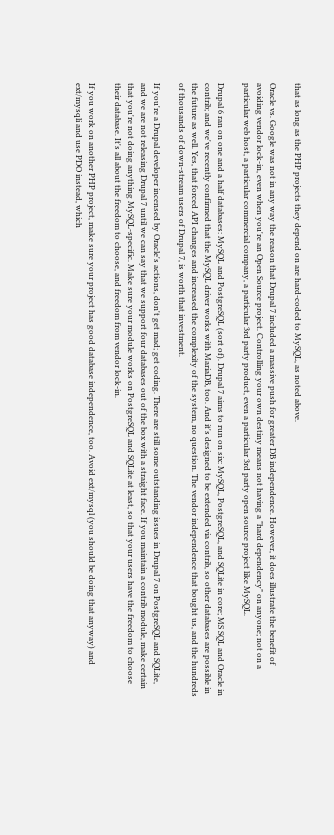that as long as the PHP projects they depend on are hard-coded to MySQL, as noted above.

Oracle vs. Google was not in any way the reason that Drupal 7 included a massive push for greater DB independence. However, it does illustrate the benefit of avoiding vendor lock-in, even when you're an Open Source project. Controlling your own destiny means not having a "hard dependency" on anyone; not on a particular web host, a particular commercial company, a particular 3rd party product, even a particular 3rd party open source project like MySQL.

Drupal 6 ran on one and a half databases: MySQL and PostgreSQL (sort of). Drupal 7 aims to run on six: MySQL, PostgreSQL, and SQLite in core; MS SQL and Oracle in contrib; and we've recently confirmed that the MySQL driver works with MariaDB, too. And it's designed to be extended via contrib, so other databases are possible in the future as well. Yes, that forced API changes and increased the complexity of the system, no question. The vendor independence that bought us, and the hundreds of thousands of down-stream users of Drupal 7, is worth that investment.

If you're a Drupal developer incensed by Oracle's actions, don't get mad; get coding. There are still some outstanding issues in Drupal 7 on PostgreSQL and SQLite, and we are not releasing Drupal 7 until we can say that we support four databases out of the box with a straight face. If you maintain a contrib module, make certain that you're not doing anything MySQL-specific. Make sure your module works on PostgreSQL and SQLite at least, so that your users have the freedom to choose their database. It's all about the freedom to choose, and freedom from vendor lock-in.

If you work on another PHP project, make sure your project has good database independence, too. Avoid ext/mysql (you should be doing that anyway) and ext/mysqli and use PDO instead, which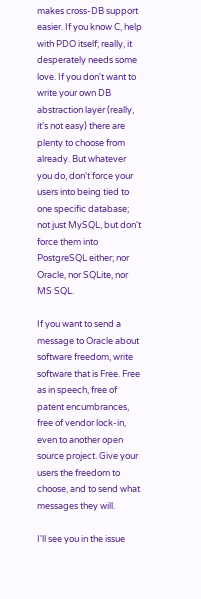makes cross-DB support easier. If you know C, help with PDO itself; really, it desperately needs some love. If you don't want to write your own DB abstraction layer (really, it's not easy) there are plenty to choose from already. But whatever you do, don't force your users into being tied to one specific database; not just MySQL, but don't force them into PostgreSQL either; nor Oracle, nor SQLite, nor MS SQL.

If you want to send a message to Oracle about software freedom, write software that is Free. Free as in speech, free of patent encumbrances, free of vendor lock-in, even to another open source project. Give your users the freedom to choose, and to send what messages they will.

I'll see you in the issue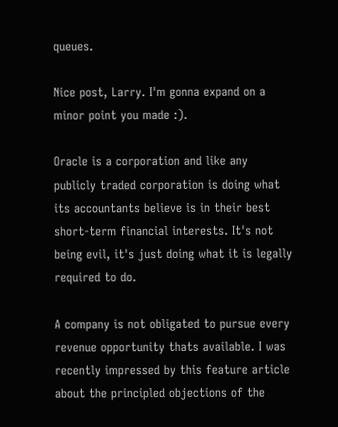queues.

Nice post, Larry. I'm gonna expand on a minor point you made :).

Oracle is a corporation and like any publicly traded corporation is doing what its accountants believe is in their best short-term financial interests. It's not being evil, it's just doing what it is legally required to do.

A company is not obligated to pursue every revenue opportunity thats available. I was recently impressed by this feature article about the principled objections of the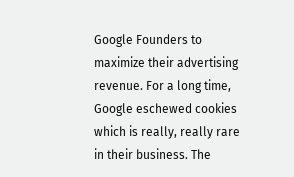Google Founders to maximize their advertising revenue. For a long time, Google eschewed cookies which is really, really rare in their business. The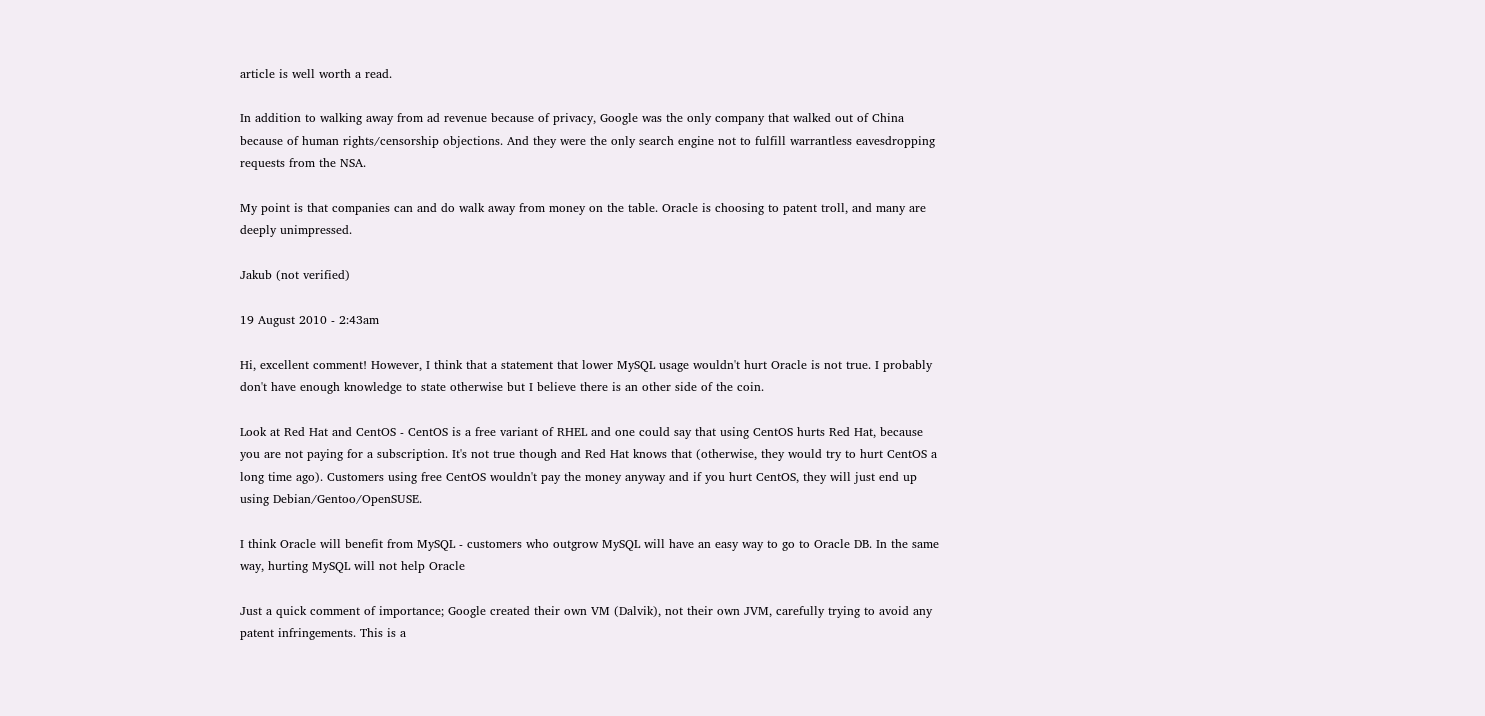article is well worth a read.

In addition to walking away from ad revenue because of privacy, Google was the only company that walked out of China because of human rights/censorship objections. And they were the only search engine not to fulfill warrantless eavesdropping requests from the NSA.

My point is that companies can and do walk away from money on the table. Oracle is choosing to patent troll, and many are deeply unimpressed.

Jakub (not verified)

19 August 2010 - 2:43am

Hi, excellent comment! However, I think that a statement that lower MySQL usage wouldn't hurt Oracle is not true. I probably don't have enough knowledge to state otherwise but I believe there is an other side of the coin.

Look at Red Hat and CentOS - CentOS is a free variant of RHEL and one could say that using CentOS hurts Red Hat, because you are not paying for a subscription. It's not true though and Red Hat knows that (otherwise, they would try to hurt CentOS a long time ago). Customers using free CentOS wouldn't pay the money anyway and if you hurt CentOS, they will just end up using Debian/Gentoo/OpenSUSE.

I think Oracle will benefit from MySQL - customers who outgrow MySQL will have an easy way to go to Oracle DB. In the same way, hurting MySQL will not help Oracle

Just a quick comment of importance; Google created their own VM (Dalvik), not their own JVM, carefully trying to avoid any patent infringements. This is a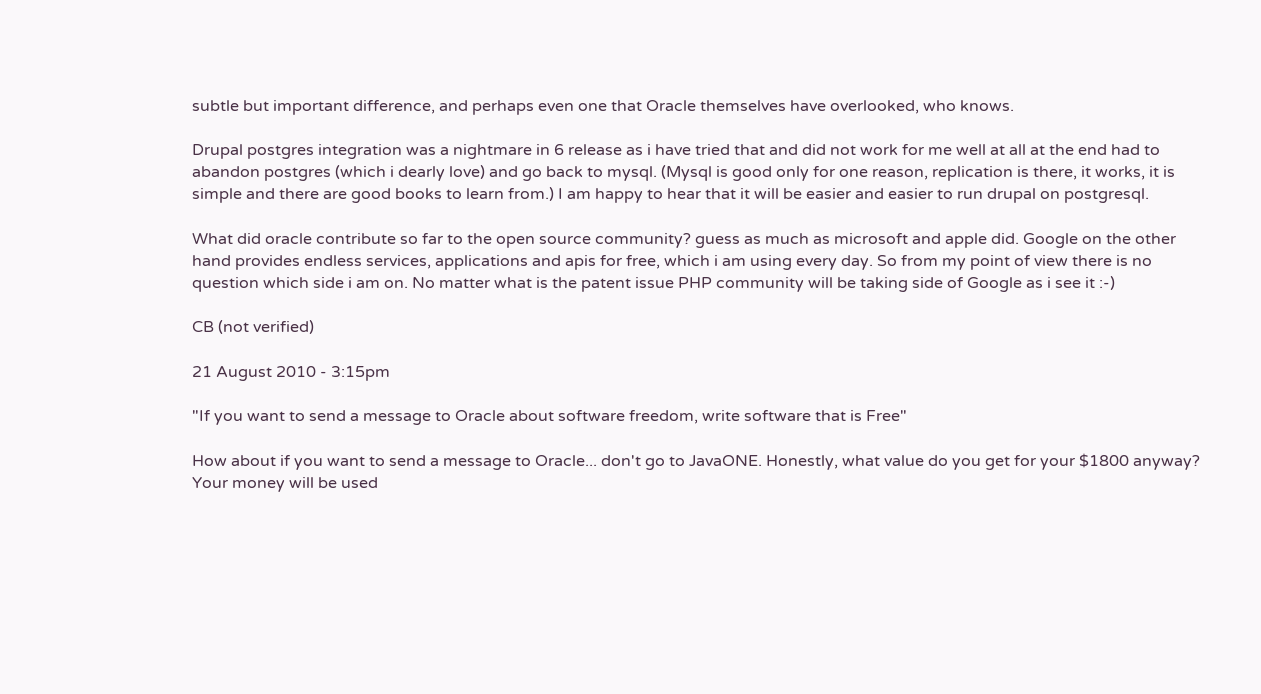subtle but important difference, and perhaps even one that Oracle themselves have overlooked, who knows.

Drupal postgres integration was a nightmare in 6 release as i have tried that and did not work for me well at all at the end had to abandon postgres (which i dearly love) and go back to mysql. (Mysql is good only for one reason, replication is there, it works, it is simple and there are good books to learn from.) I am happy to hear that it will be easier and easier to run drupal on postgresql.

What did oracle contribute so far to the open source community? guess as much as microsoft and apple did. Google on the other hand provides endless services, applications and apis for free, which i am using every day. So from my point of view there is no question which side i am on. No matter what is the patent issue PHP community will be taking side of Google as i see it :-)

CB (not verified)

21 August 2010 - 3:15pm

"If you want to send a message to Oracle about software freedom, write software that is Free"

How about if you want to send a message to Oracle... don't go to JavaONE. Honestly, what value do you get for your $1800 anyway? Your money will be used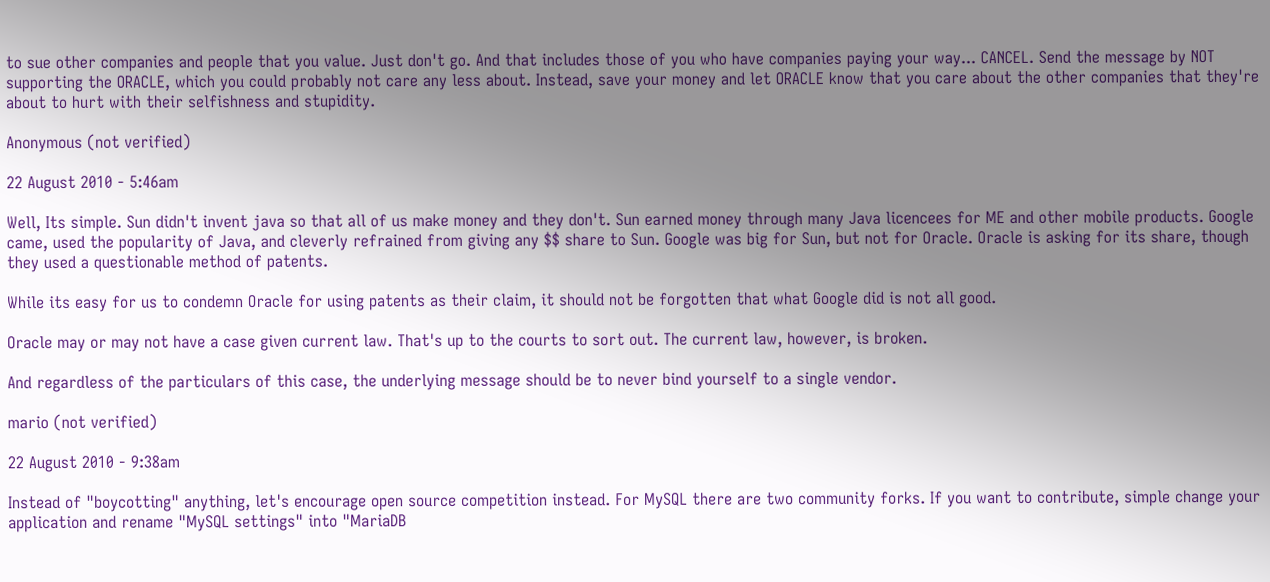to sue other companies and people that you value. Just don't go. And that includes those of you who have companies paying your way... CANCEL. Send the message by NOT supporting the ORACLE, which you could probably not care any less about. Instead, save your money and let ORACLE know that you care about the other companies that they're about to hurt with their selfishness and stupidity.

Anonymous (not verified)

22 August 2010 - 5:46am

Well, Its simple. Sun didn't invent java so that all of us make money and they don't. Sun earned money through many Java licencees for ME and other mobile products. Google came, used the popularity of Java, and cleverly refrained from giving any $$ share to Sun. Google was big for Sun, but not for Oracle. Oracle is asking for its share, though they used a questionable method of patents.

While its easy for us to condemn Oracle for using patents as their claim, it should not be forgotten that what Google did is not all good.

Oracle may or may not have a case given current law. That's up to the courts to sort out. The current law, however, is broken.

And regardless of the particulars of this case, the underlying message should be to never bind yourself to a single vendor.

mario (not verified)

22 August 2010 - 9:38am

Instead of "boycotting" anything, let's encourage open source competition instead. For MySQL there are two community forks. If you want to contribute, simple change your application and rename "MySQL settings" into "MariaDB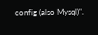config (also Mysql)".